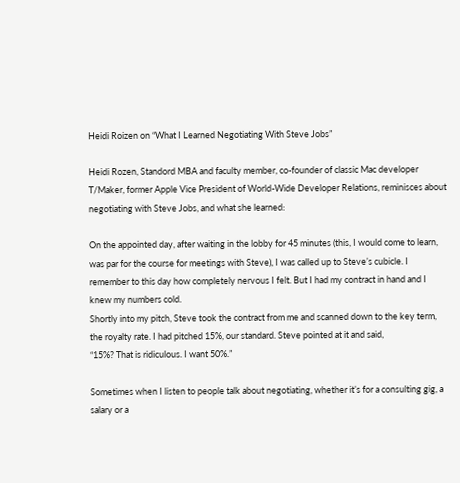Heidi Roizen on “What I Learned Negotiating With Steve Jobs”

Heidi Rozen, Standord MBA and faculty member, co-founder of classic Mac developer T/Maker, former Apple Vice President of World-Wide Developer Relations, reminisces about negotiating with Steve Jobs, and what she learned:

On the appointed day, after waiting in the lobby for 45 minutes (this, I would come to learn, was par for the course for meetings with Steve), I was called up to Steve’s cubicle. I remember to this day how completely nervous I felt. But I had my contract in hand and I knew my numbers cold.
Shortly into my pitch, Steve took the contract from me and scanned down to the key term, the royalty rate. I had pitched 15%, our standard. Steve pointed at it and said,
“15%? That is ridiculous. I want 50%.”

Sometimes when I listen to people talk about negotiating, whether it’s for a consulting gig, a salary or a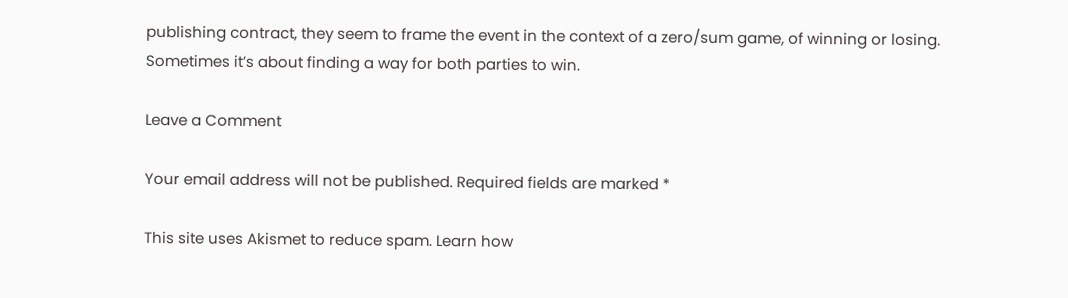publishing contract, they seem to frame the event in the context of a zero/sum game, of winning or losing.
Sometimes it’s about finding a way for both parties to win.

Leave a Comment

Your email address will not be published. Required fields are marked *

This site uses Akismet to reduce spam. Learn how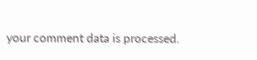your comment data is processed.